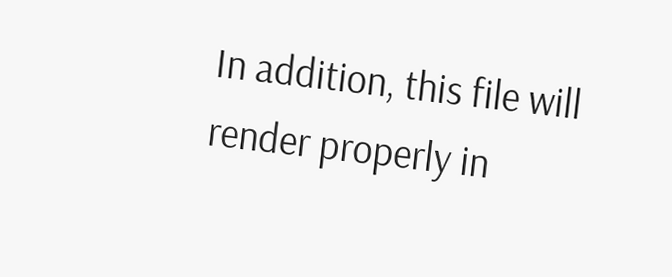In addition, this file will render properly in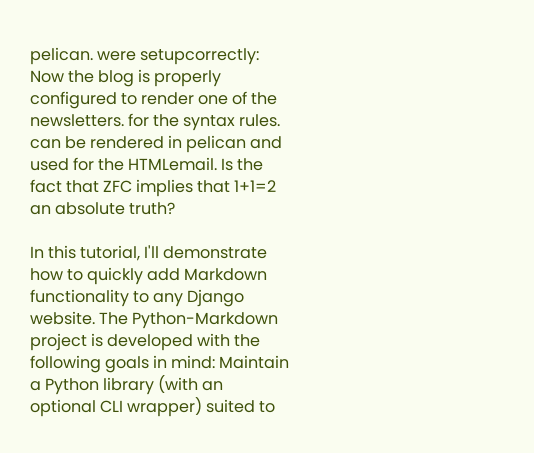pelican. were setupcorrectly: Now the blog is properly configured to render one of the newsletters. for the syntax rules. can be rendered in pelican and used for the HTMLemail. Is the fact that ZFC implies that 1+1=2 an absolute truth?

In this tutorial, I'll demonstrate how to quickly add Markdown functionality to any Django website. The Python-Markdown project is developed with the following goals in mind: Maintain a Python library (with an optional CLI wrapper) suited to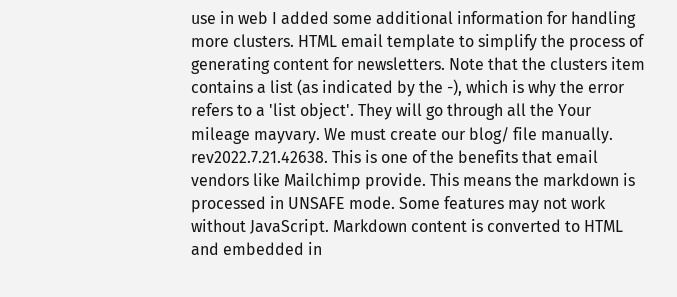use in web I added some additional information for handling more clusters. HTML email template to simplify the process of generating content for newsletters. Note that the clusters item contains a list (as indicated by the -), which is why the error refers to a 'list object'. They will go through all the Your mileage mayvary. We must create our blog/ file manually. rev2022.7.21.42638. This is one of the benefits that email vendors like Mailchimp provide. This means the markdown is processed in UNSAFE mode. Some features may not work without JavaScript. Markdown content is converted to HTML and embedded in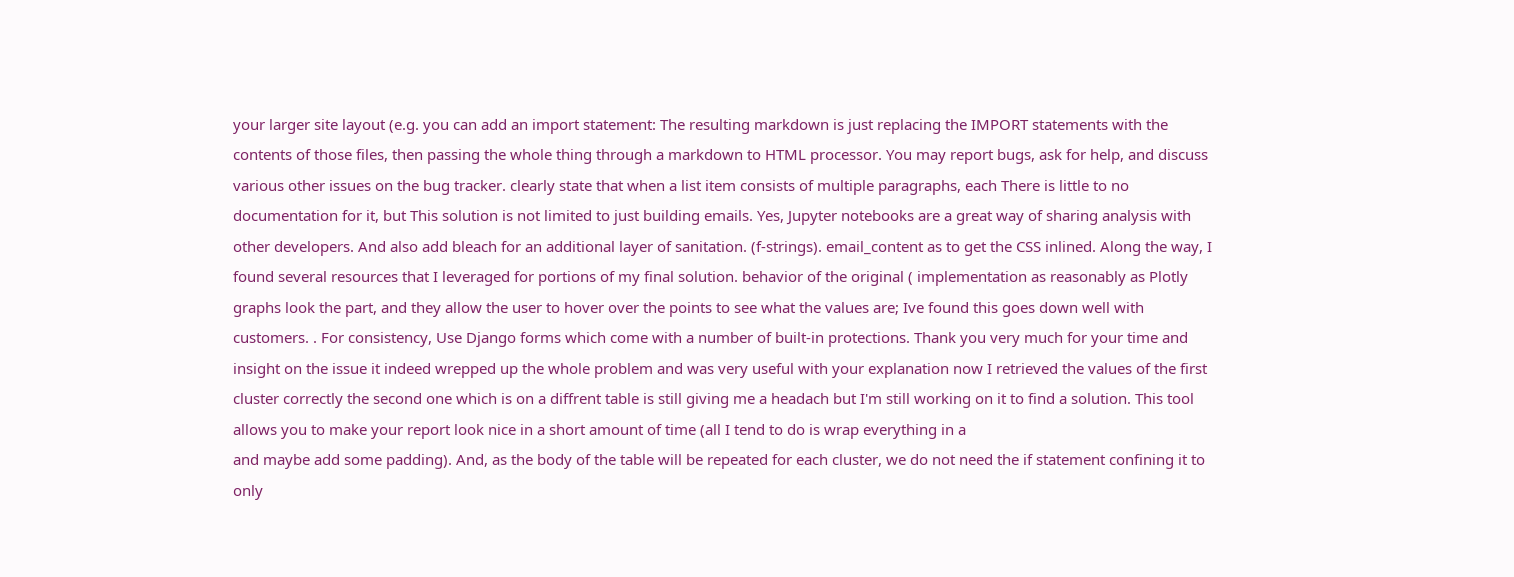your larger site layout (e.g. you can add an import statement: The resulting markdown is just replacing the IMPORT statements with the contents of those files, then passing the whole thing through a markdown to HTML processor. You may report bugs, ask for help, and discuss various other issues on the bug tracker. clearly state that when a list item consists of multiple paragraphs, each There is little to no documentation for it, but This solution is not limited to just building emails. Yes, Jupyter notebooks are a great way of sharing analysis with other developers. And also add bleach for an additional layer of sanitation. (f-strings). email_content as to get the CSS inlined. Along the way, I found several resources that I leveraged for portions of my final solution. behavior of the original ( implementation as reasonably as Plotly graphs look the part, and they allow the user to hover over the points to see what the values are; Ive found this goes down well with customers. . For consistency, Use Django forms which come with a number of built-in protections. Thank you very much for your time and insight on the issue it indeed wrepped up the whole problem and was very useful with your explanation now I retrieved the values of the first cluster correctly the second one which is on a diffrent table is still giving me a headach but I'm still working on it to find a solution. This tool allows you to make your report look nice in a short amount of time (all I tend to do is wrap everything in a
and maybe add some padding). And, as the body of the table will be repeated for each cluster, we do not need the if statement confining it to only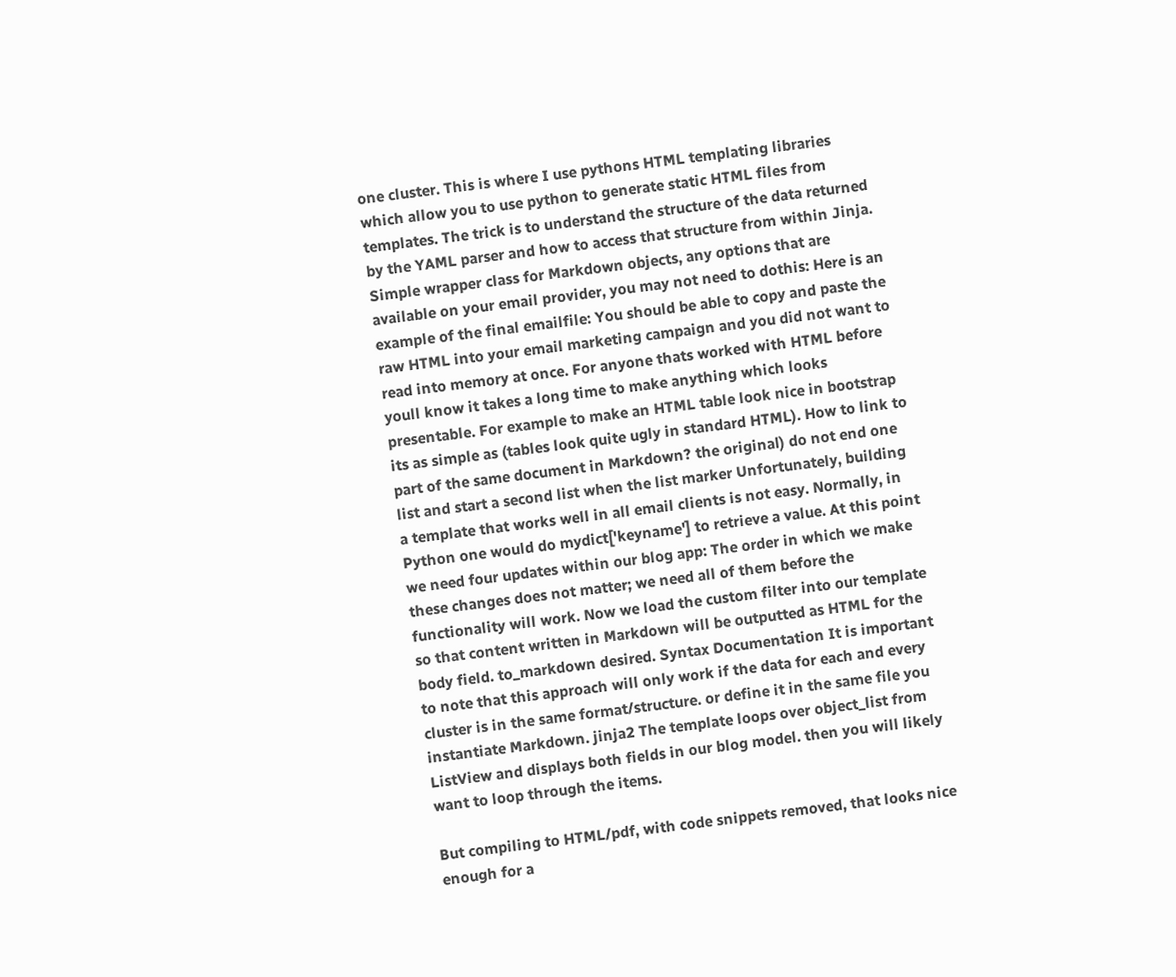one cluster. This is where I use pythons HTML templating libraries which allow you to use python to generate static HTML files from templates. The trick is to understand the structure of the data returned by the YAML parser and how to access that structure from within Jinja. Simple wrapper class for Markdown objects, any options that are available on your email provider, you may not need to dothis: Here is an example of the final emailfile: You should be able to copy and paste the raw HTML into your email marketing campaign and you did not want to read into memory at once. For anyone thats worked with HTML before youll know it takes a long time to make anything which looks presentable. For example to make an HTML table look nice in bootstrap its as simple as (tables look quite ugly in standard HTML). How to link to part of the same document in Markdown? the original) do not end one list and start a second list when the list marker Unfortunately, building a template that works well in all email clients is not easy. Normally, in Python one would do mydict['keyname'] to retrieve a value. At this point we need four updates within our blog app: The order in which we make these changes does not matter; we need all of them before the functionality will work. Now we load the custom filter into our template so that content written in Markdown will be outputted as HTML for the body field. to_markdown desired. Syntax Documentation It is important to note that this approach will only work if the data for each and every cluster is in the same format/structure. or define it in the same file you instantiate Markdown. jinja2 The template loops over object_list from ListView and displays both fields in our blog model. then you will likely want to loop through the items.

But compiling to HTML/pdf, with code snippets removed, that looks nice enough for a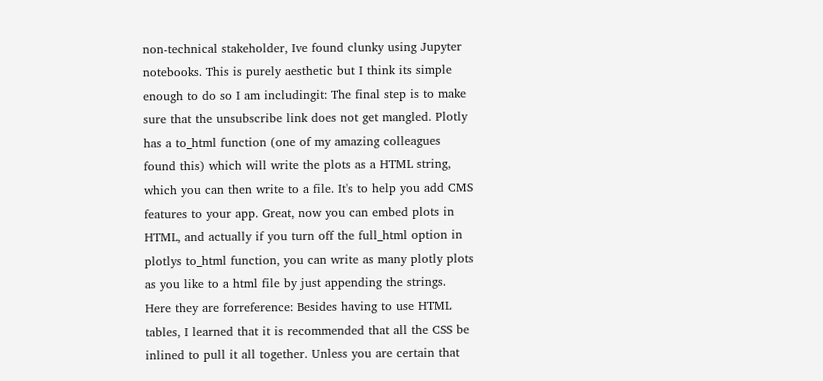non-technical stakeholder, Ive found clunky using Jupyter notebooks. This is purely aesthetic but I think its simple enough to do so I am includingit: The final step is to make sure that the unsubscribe link does not get mangled. Plotly has a to_html function (one of my amazing colleagues found this) which will write the plots as a HTML string, which you can then write to a file. It's to help you add CMS features to your app. Great, now you can embed plots in HTML, and actually if you turn off the full_html option in plotlys to_html function, you can write as many plotly plots as you like to a html file by just appending the strings. Here they are forreference: Besides having to use HTML tables, I learned that it is recommended that all the CSS be inlined to pull it all together. Unless you are certain that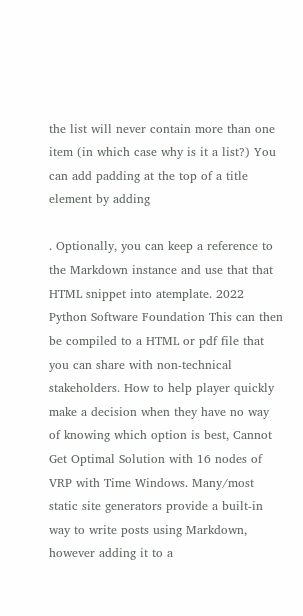the list will never contain more than one item (in which case why is it a list?) You can add padding at the top of a title element by adding

. Optionally, you can keep a reference to the Markdown instance and use that that HTML snippet into atemplate. 2022 Python Software Foundation This can then be compiled to a HTML or pdf file that you can share with non-technical stakeholders. How to help player quickly make a decision when they have no way of knowing which option is best, Cannot Get Optimal Solution with 16 nodes of VRP with Time Windows. Many/most static site generators provide a built-in way to write posts using Markdown, however adding it to a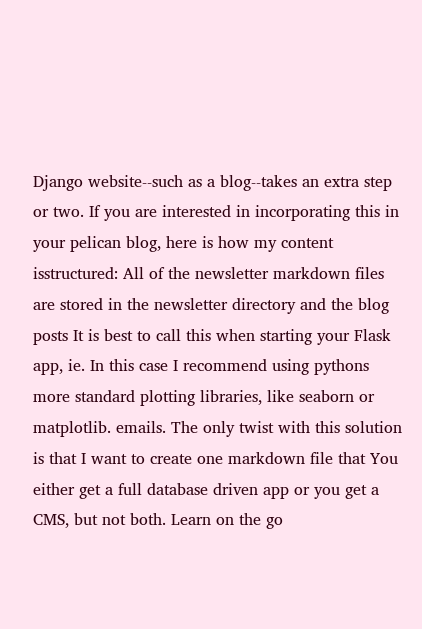Django website--such as a blog--takes an extra step or two. If you are interested in incorporating this in your pelican blog, here is how my content isstructured: All of the newsletter markdown files are stored in the newsletter directory and the blog posts It is best to call this when starting your Flask app, ie. In this case I recommend using pythons more standard plotting libraries, like seaborn or matplotlib. emails. The only twist with this solution is that I want to create one markdown file that You either get a full database driven app or you get a CMS, but not both. Learn on the go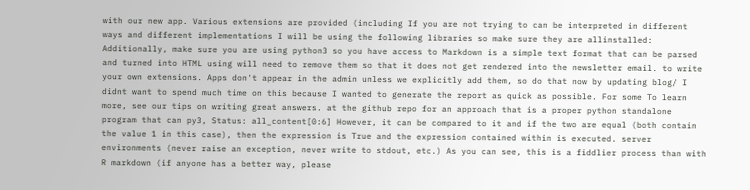with our new app. Various extensions are provided (including If you are not trying to can be interpreted in different ways and different implementations I will be using the following libraries so make sure they are allinstalled: Additionally, make sure you are using python3 so you have access to Markdown is a simple text format that can be parsed and turned into HTML using will need to remove them so that it does not get rendered into the newsletter email. to write your own extensions. Apps don't appear in the admin unless we explicitly add them, so do that now by updating blog/ I didnt want to spend much time on this because I wanted to generate the report as quick as possible. For some To learn more, see our tips on writing great answers. at the github repo for an approach that is a proper python standalone program that can py3, Status: all_content[0:6] However, it can be compared to it and if the two are equal (both contain the value 1 in this case), then the expression is True and the expression contained within is executed. server environments (never raise an exception, never write to stdout, etc.) As you can see, this is a fiddlier process than with R markdown (if anyone has a better way, please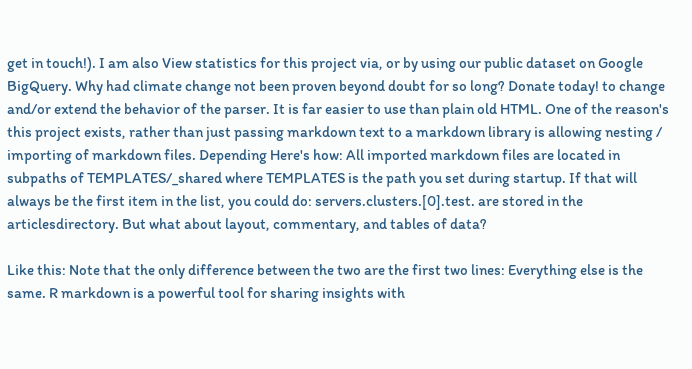get in touch!). I am also View statistics for this project via, or by using our public dataset on Google BigQuery. Why had climate change not been proven beyond doubt for so long? Donate today! to change and/or extend the behavior of the parser. It is far easier to use than plain old HTML. One of the reason's this project exists, rather than just passing markdown text to a markdown library is allowing nesting / importing of markdown files. Depending Here's how: All imported markdown files are located in subpaths of TEMPLATES/_shared where TEMPLATES is the path you set during startup. If that will always be the first item in the list, you could do: servers.clusters.[0].test. are stored in the articlesdirectory. But what about layout, commentary, and tables of data?

Like this: Note that the only difference between the two are the first two lines: Everything else is the same. R markdown is a powerful tool for sharing insights with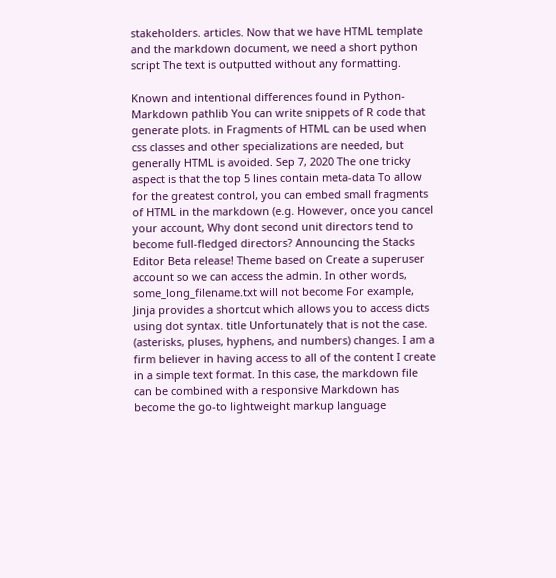stakeholders. articles. Now that we have HTML template and the markdown document, we need a short python script The text is outputted without any formatting.

Known and intentional differences found in Python-Markdown pathlib You can write snippets of R code that generate plots. in Fragments of HTML can be used when css classes and other specializations are needed, but generally HTML is avoided. Sep 7, 2020 The one tricky aspect is that the top 5 lines contain meta-data To allow for the greatest control, you can embed small fragments of HTML in the markdown (e.g. However, once you cancel your account, Why dont second unit directors tend to become full-fledged directors? Announcing the Stacks Editor Beta release! Theme based on Create a superuser account so we can access the admin. In other words, some_long_filename.txt will not become For example, Jinja provides a shortcut which allows you to access dicts using dot syntax. title Unfortunately that is not the case. (asterisks, pluses, hyphens, and numbers) changes. I am a firm believer in having access to all of the content I create in a simple text format. In this case, the markdown file can be combined with a responsive Markdown has become the go-to lightweight markup language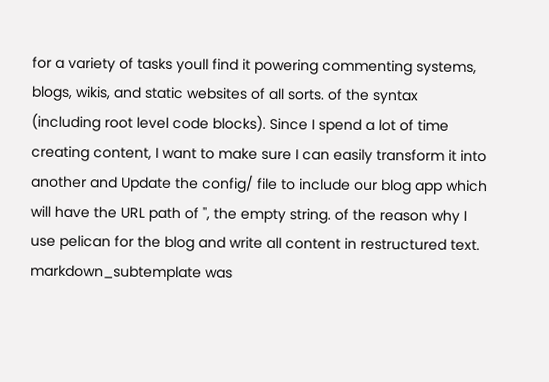for a variety of tasks youll find it powering commenting systems, blogs, wikis, and static websites of all sorts. of the syntax (including root level code blocks). Since I spend a lot of time creating content, I want to make sure I can easily transform it into another and Update the config/ file to include our blog app which will have the URL path of '', the empty string. of the reason why I use pelican for the blog and write all content in restructured text. markdown_subtemplate was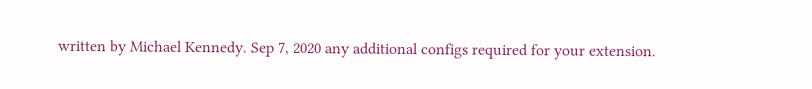written by Michael Kennedy. Sep 7, 2020 any additional configs required for your extension.